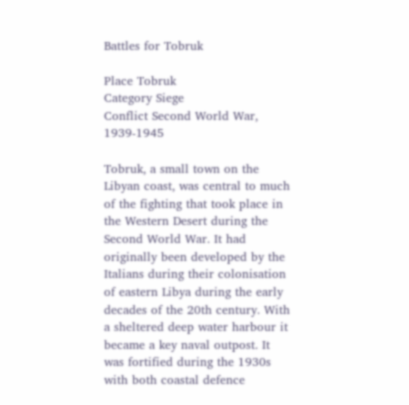Battles for Tobruk

Place Tobruk
Category Siege
Conflict Second World War, 1939-1945

Tobruk, a small town on the Libyan coast, was central to much of the fighting that took place in the Western Desert during the Second World War. It had originally been developed by the Italians during their colonisation of eastern Libya during the early decades of the 20th century. With a sheltered deep water harbour it became a key naval outpost. It was fortified during the 1930s with both coastal defence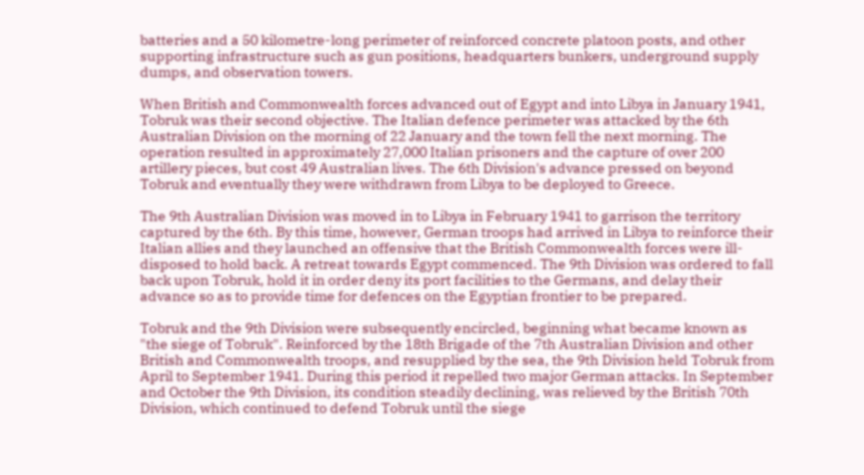batteries and a 50 kilometre-long perimeter of reinforced concrete platoon posts, and other supporting infrastructure such as gun positions, headquarters bunkers, underground supply dumps, and observation towers.

When British and Commonwealth forces advanced out of Egypt and into Libya in January 1941, Tobruk was their second objective. The Italian defence perimeter was attacked by the 6th Australian Division on the morning of 22 January and the town fell the next morning. The operation resulted in approximately 27,000 Italian prisoners and the capture of over 200 artillery pieces, but cost 49 Australian lives. The 6th Division's advance pressed on beyond Tobruk and eventually they were withdrawn from Libya to be deployed to Greece.

The 9th Australian Division was moved in to Libya in February 1941 to garrison the territory captured by the 6th. By this time, however, German troops had arrived in Libya to reinforce their Italian allies and they launched an offensive that the British Commonwealth forces were ill-disposed to hold back. A retreat towards Egypt commenced. The 9th Division was ordered to fall back upon Tobruk, hold it in order deny its port facilities to the Germans, and delay their advance so as to provide time for defences on the Egyptian frontier to be prepared.

Tobruk and the 9th Division were subsequently encircled, beginning what became known as "the siege of Tobruk". Reinforced by the 18th Brigade of the 7th Australian Division and other British and Commonwealth troops, and resupplied by the sea, the 9th Division held Tobruk from April to September 1941. During this period it repelled two major German attacks. In September and October the 9th Division, its condition steadily declining, was relieved by the British 70th Division, which continued to defend Tobruk until the siege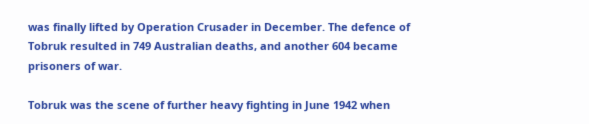was finally lifted by Operation Crusader in December. The defence of Tobruk resulted in 749 Australian deaths, and another 604 became prisoners of war.

Tobruk was the scene of further heavy fighting in June 1942 when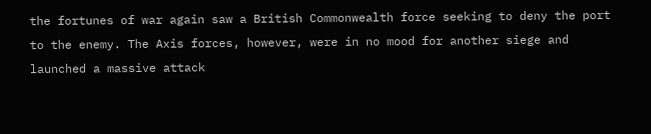the fortunes of war again saw a British Commonwealth force seeking to deny the port to the enemy. The Axis forces, however, were in no mood for another siege and launched a massive attack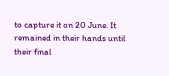to capture it on 20 June. It remained in their hands until their final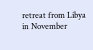retreat from Libya in November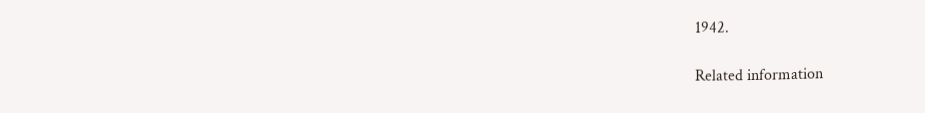1942.

Related information